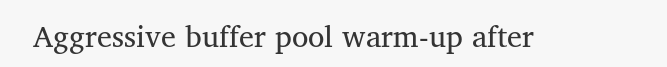Aggressive buffer pool warm-up after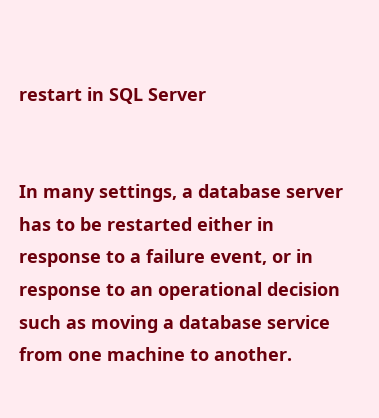restart in SQL Server


In many settings, a database server has to be restarted either in response to a failure event, or in response to an operational decision such as moving a database service from one machine to another.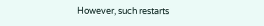However, such restarts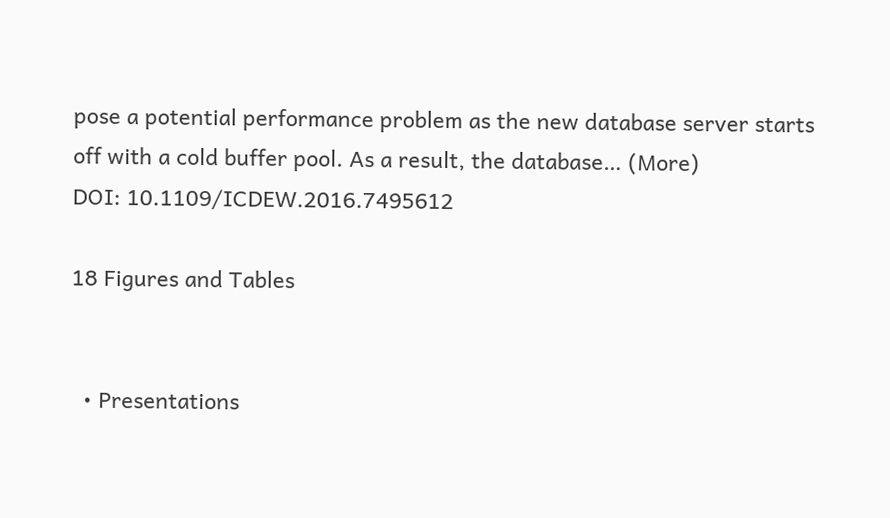pose a potential performance problem as the new database server starts off with a cold buffer pool. As a result, the database… (More)
DOI: 10.1109/ICDEW.2016.7495612

18 Figures and Tables


  • Presentations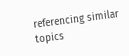referencing similar topics